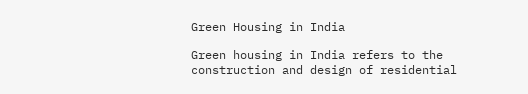Green Housing in India

Green housing in India refers to the construction and design of residential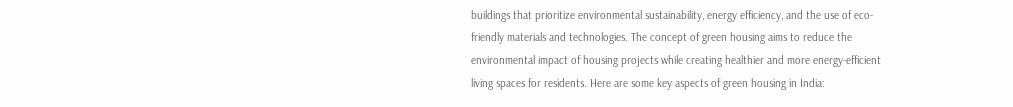buildings that prioritize environmental sustainability, energy efficiency, and the use of eco-friendly materials and technologies. The concept of green housing aims to reduce the environmental impact of housing projects while creating healthier and more energy-efficient living spaces for residents. Here are some key aspects of green housing in India: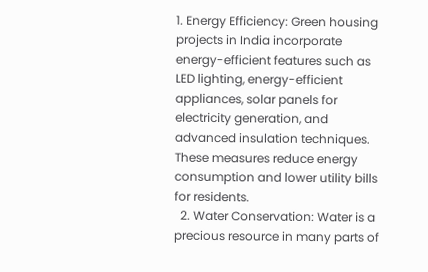1. Energy Efficiency: Green housing projects in India incorporate energy-efficient features such as LED lighting, energy-efficient appliances, solar panels for electricity generation, and advanced insulation techniques. These measures reduce energy consumption and lower utility bills for residents.
  2. Water Conservation: Water is a precious resource in many parts of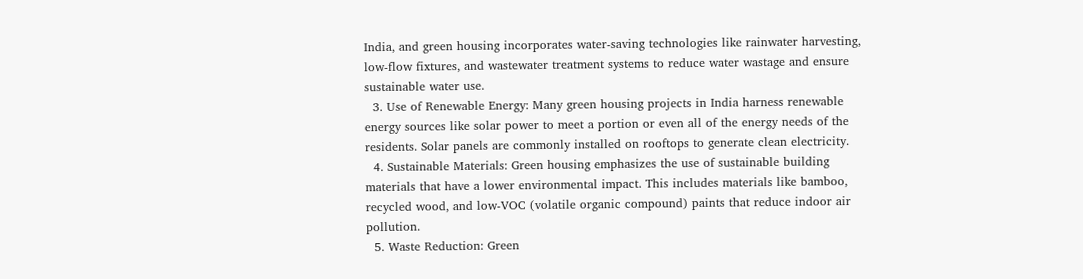India, and green housing incorporates water-saving technologies like rainwater harvesting, low-flow fixtures, and wastewater treatment systems to reduce water wastage and ensure sustainable water use.
  3. Use of Renewable Energy: Many green housing projects in India harness renewable energy sources like solar power to meet a portion or even all of the energy needs of the residents. Solar panels are commonly installed on rooftops to generate clean electricity.
  4. Sustainable Materials: Green housing emphasizes the use of sustainable building materials that have a lower environmental impact. This includes materials like bamboo, recycled wood, and low-VOC (volatile organic compound) paints that reduce indoor air pollution.
  5. Waste Reduction: Green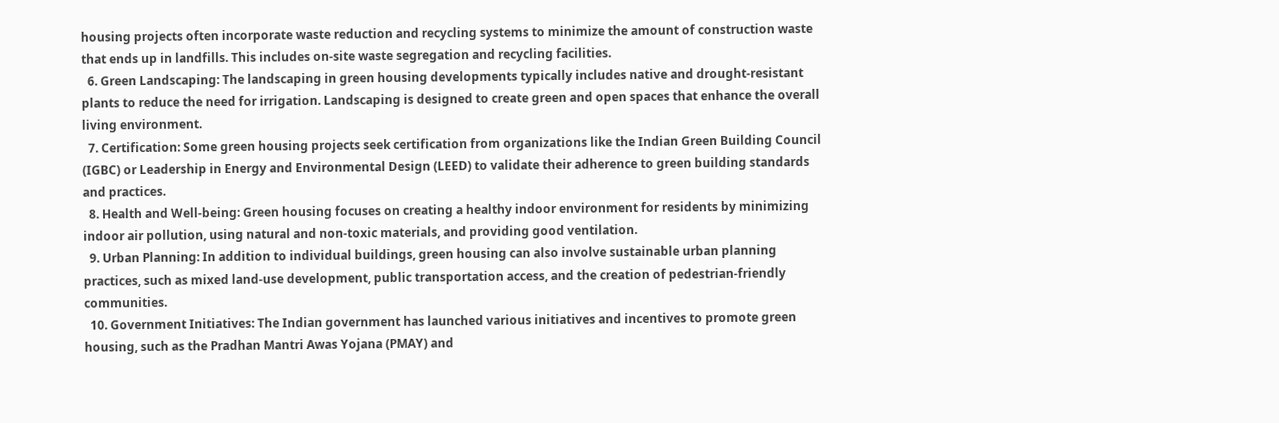housing projects often incorporate waste reduction and recycling systems to minimize the amount of construction waste that ends up in landfills. This includes on-site waste segregation and recycling facilities.
  6. Green Landscaping: The landscaping in green housing developments typically includes native and drought-resistant plants to reduce the need for irrigation. Landscaping is designed to create green and open spaces that enhance the overall living environment.
  7. Certification: Some green housing projects seek certification from organizations like the Indian Green Building Council (IGBC) or Leadership in Energy and Environmental Design (LEED) to validate their adherence to green building standards and practices.
  8. Health and Well-being: Green housing focuses on creating a healthy indoor environment for residents by minimizing indoor air pollution, using natural and non-toxic materials, and providing good ventilation.
  9. Urban Planning: In addition to individual buildings, green housing can also involve sustainable urban planning practices, such as mixed land-use development, public transportation access, and the creation of pedestrian-friendly communities.
  10. Government Initiatives: The Indian government has launched various initiatives and incentives to promote green housing, such as the Pradhan Mantri Awas Yojana (PMAY) and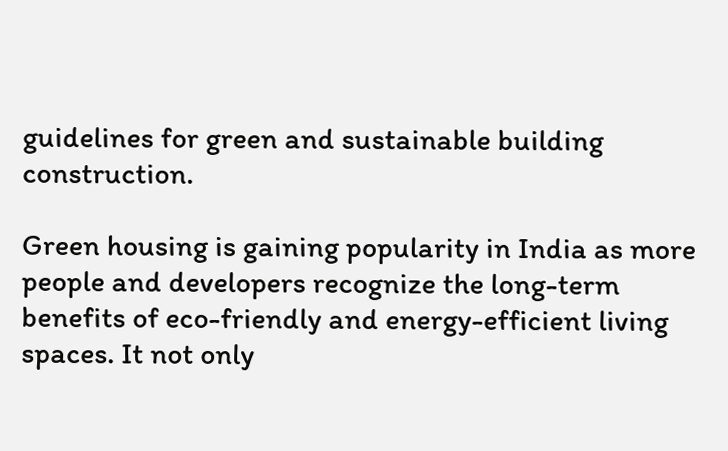guidelines for green and sustainable building construction.

Green housing is gaining popularity in India as more people and developers recognize the long-term benefits of eco-friendly and energy-efficient living spaces. It not only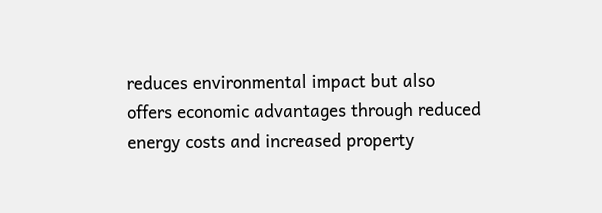reduces environmental impact but also offers economic advantages through reduced energy costs and increased property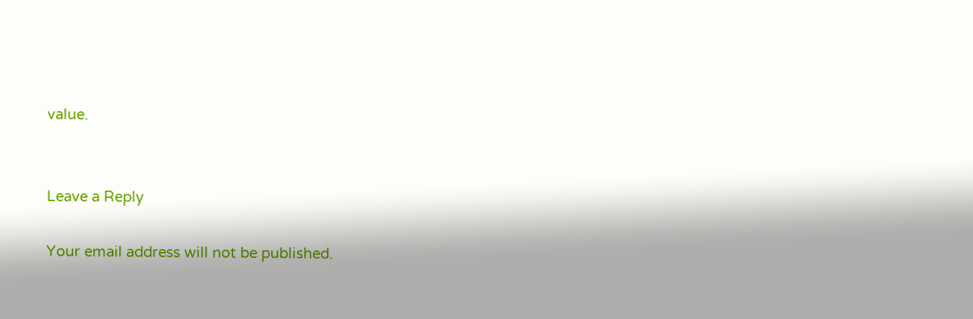value.


Leave a Reply

Your email address will not be published.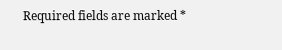Required fields are marked *